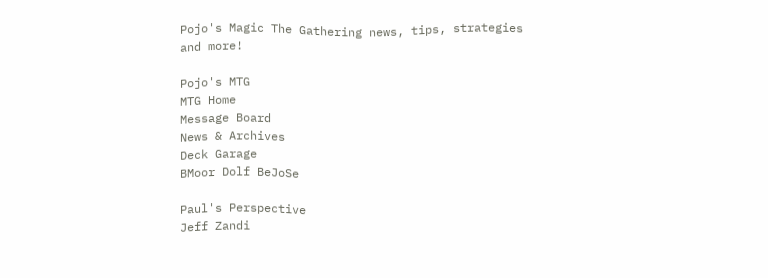Pojo's Magic The Gathering news, tips, strategies and more!

Pojo's MTG
MTG Home
Message Board
News & Archives
Deck Garage
BMoor Dolf BeJoSe

Paul's Perspective
Jeff Zandi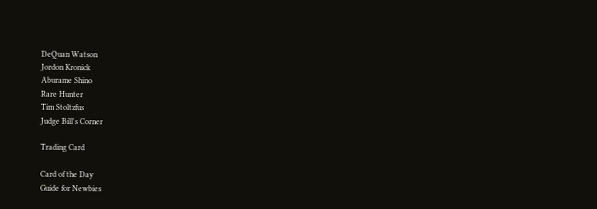DeQuan Watson
Jordon Kronick
Aburame Shino
Rare Hunter
Tim Stoltzfus
Judge Bill's Corner

Trading Card

Card of the Day
Guide for Newbies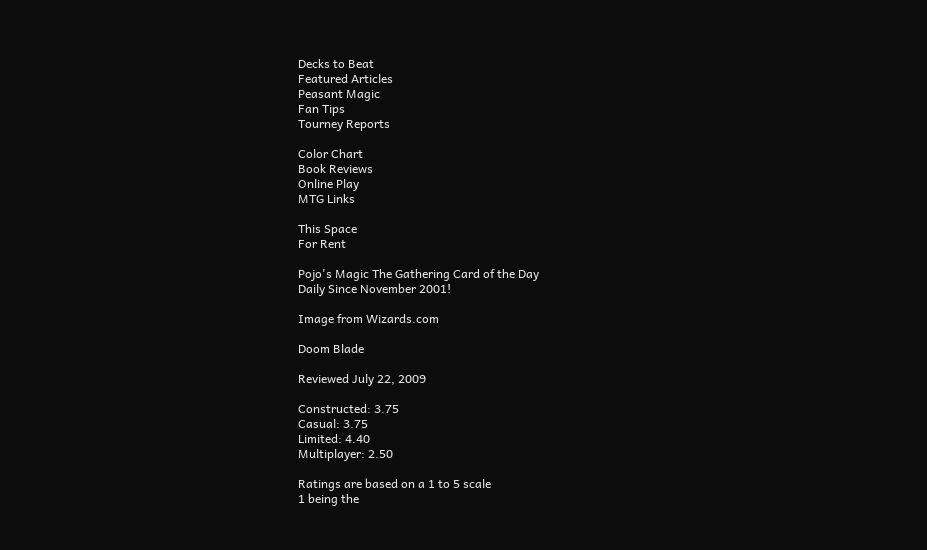Decks to Beat
Featured Articles
Peasant Magic
Fan Tips
Tourney Reports

Color Chart
Book Reviews
Online Play
MTG Links

This Space
For Rent

Pojo's Magic The Gathering Card of the Day
Daily Since November 2001!

Image from Wizards.com

Doom Blade

Reviewed July 22, 2009

Constructed: 3.75
Casual: 3.75
Limited: 4.40
Multiplayer: 2.50

Ratings are based on a 1 to 5 scale
1 being the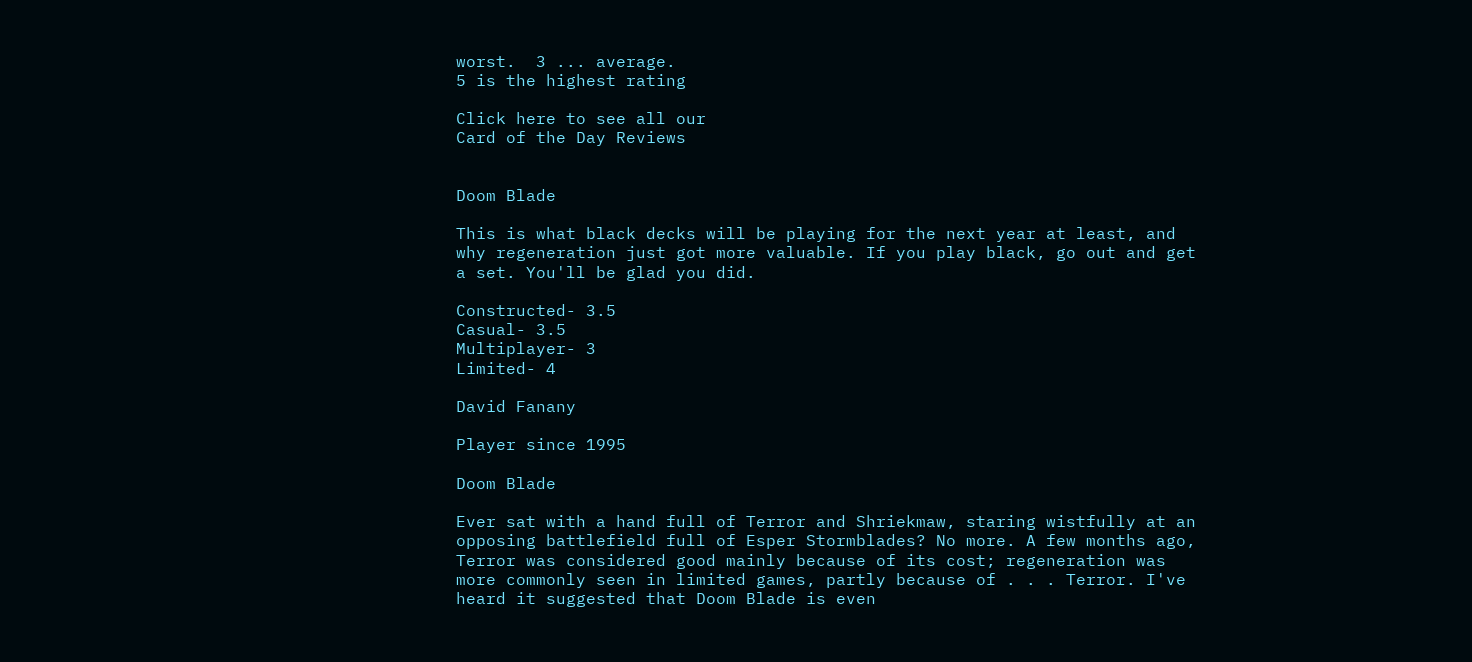worst.  3 ... average.
5 is the highest rating

Click here to see all our
Card of the Day Reviews


Doom Blade

This is what black decks will be playing for the next year at least, and why regeneration just got more valuable. If you play black, go out and get a set. You'll be glad you did.

Constructed- 3.5
Casual- 3.5
Multiplayer- 3
Limited- 4

David Fanany

Player since 1995

Doom Blade

Ever sat with a hand full of Terror and Shriekmaw, staring wistfully at an opposing battlefield full of Esper Stormblades? No more. A few months ago, Terror was considered good mainly because of its cost; regeneration was more commonly seen in limited games, partly because of . . . Terror. I've heard it suggested that Doom Blade is even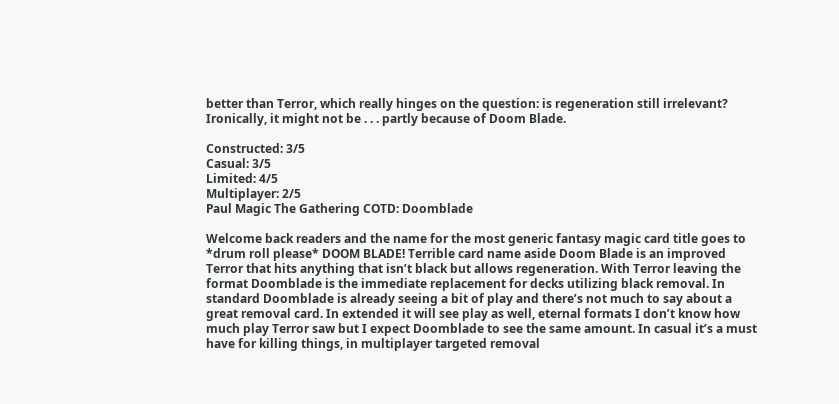better than Terror, which really hinges on the question: is regeneration still irrelevant? Ironically, it might not be . . . partly because of Doom Blade.

Constructed: 3/5
Casual: 3/5
Limited: 4/5
Multiplayer: 2/5
Paul Magic The Gathering COTD: Doomblade

Welcome back readers and the name for the most generic fantasy magic card title goes to *drum roll please* DOOM BLADE! Terrible card name aside Doom Blade is an improved Terror that hits anything that isn’t black but allows regeneration. With Terror leaving the format Doomblade is the immediate replacement for decks utilizing black removal. In standard Doomblade is already seeing a bit of play and there’s not much to say about a great removal card. In extended it will see play as well, eternal formats I don’t know how much play Terror saw but I expect Doomblade to see the same amount. In casual it’s a must have for killing things, in multiplayer targeted removal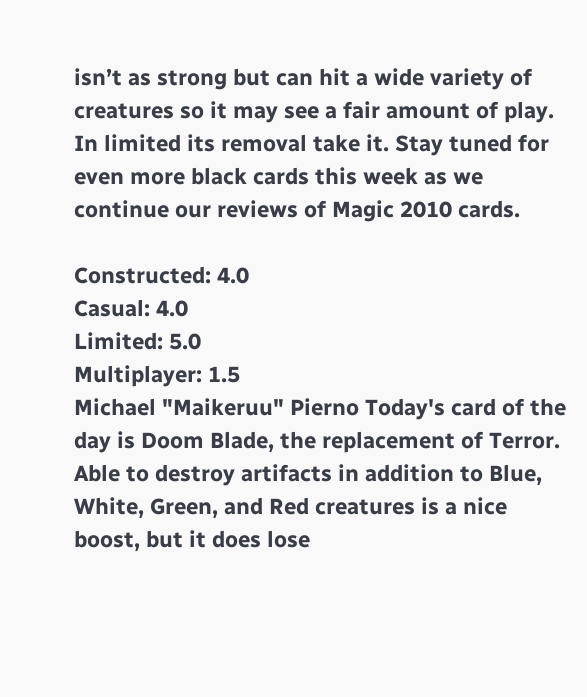isn’t as strong but can hit a wide variety of creatures so it may see a fair amount of play. In limited its removal take it. Stay tuned for even more black cards this week as we continue our reviews of Magic 2010 cards.

Constructed: 4.0
Casual: 4.0
Limited: 5.0
Multiplayer: 1.5
Michael "Maikeruu" Pierno Today's card of the day is Doom Blade, the replacement of Terror. Able to destroy artifacts in addition to Blue, White, Green, and Red creatures is a nice boost, but it does lose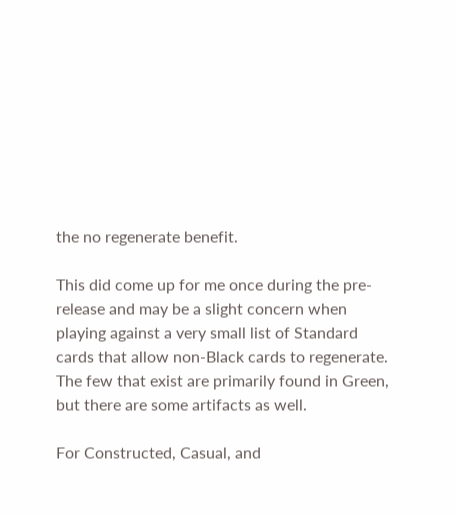the no regenerate benefit.

This did come up for me once during the pre-release and may be a slight concern when playing against a very small list of Standard cards that allow non-Black cards to regenerate. The few that exist are primarily found in Green, but there are some artifacts as well.

For Constructed, Casual, and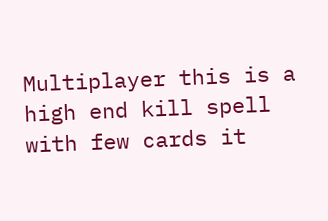Multiplayer this is a high end kill spell with few cards it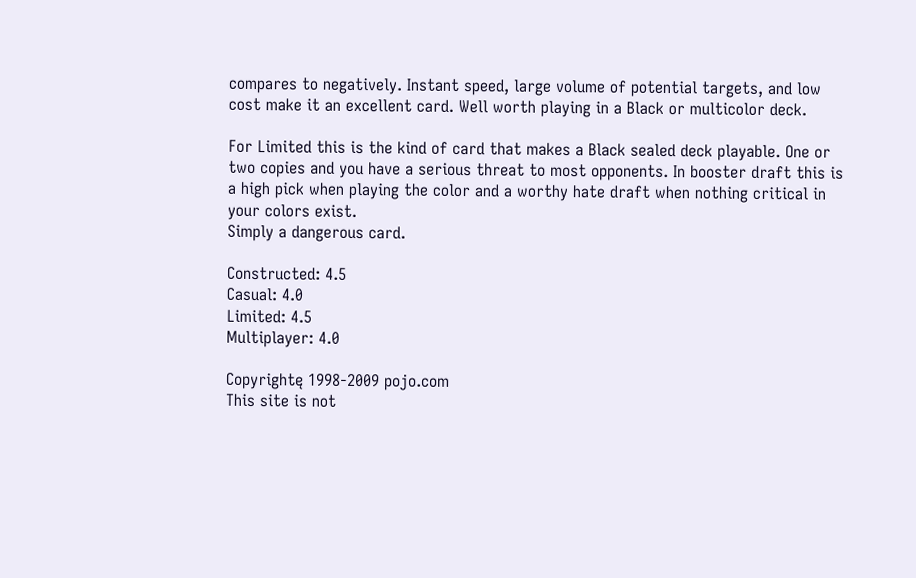compares to negatively. Instant speed, large volume of potential targets, and low cost make it an excellent card. Well worth playing in a Black or multicolor deck.

For Limited this is the kind of card that makes a Black sealed deck playable. One or two copies and you have a serious threat to most opponents. In booster draft this is a high pick when playing the color and a worthy hate draft when nothing critical in your colors exist.
Simply a dangerous card.

Constructed: 4.5
Casual: 4.0
Limited: 4.5
Multiplayer: 4.0

Copyrightę 1998-2009 pojo.com
This site is not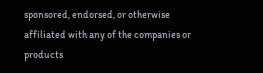sponsored, endorsed, or otherwise affiliated with any of the companies or products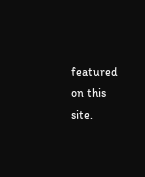featured on this site.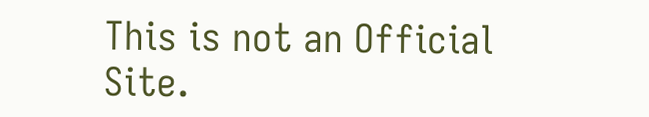This is not an Official Site.